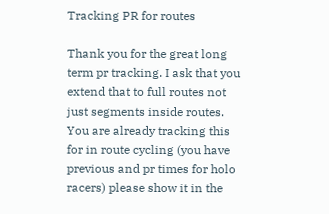Tracking PR for routes

Thank you for the great long term pr tracking. I ask that you extend that to full routes not just segments inside routes. You are already tracking this for in route cycling (you have previous and pr times for holo racers) please show it in the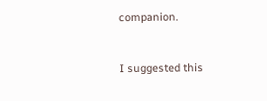companion.


I suggested this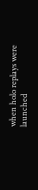when holo replays were launched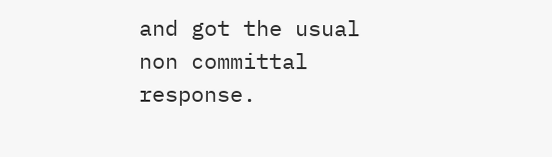and got the usual non committal response.